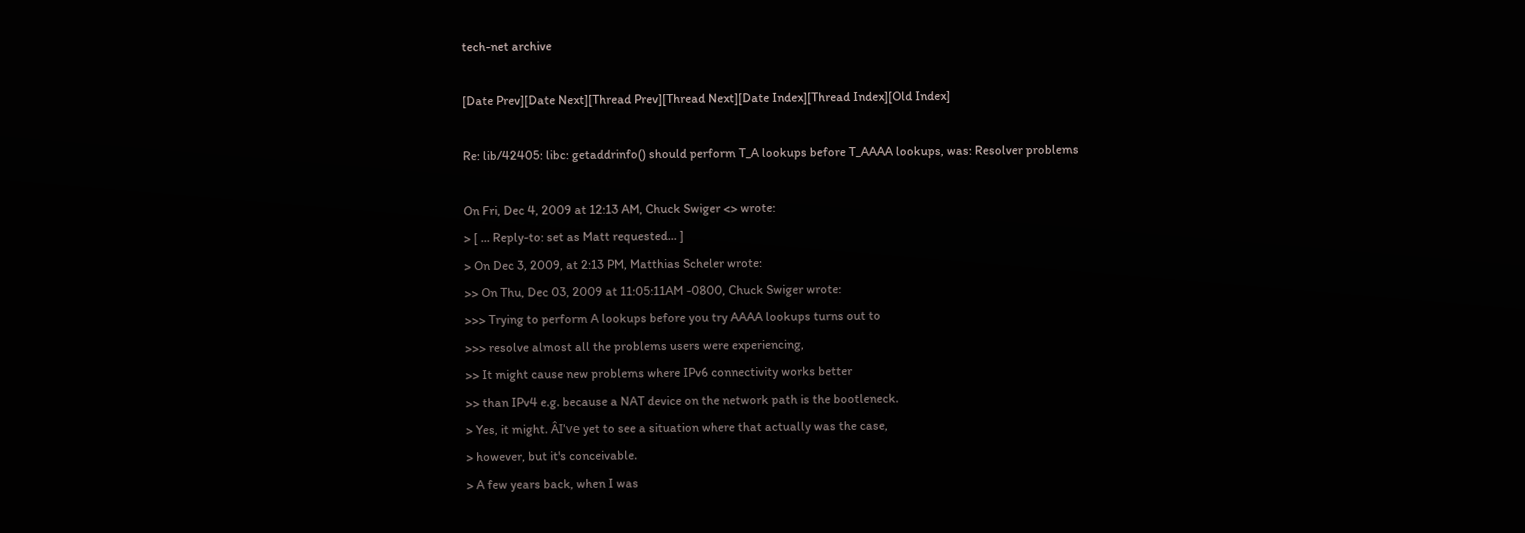tech-net archive

[Date Prev][Date Next][Thread Prev][Thread Next][Date Index][Thread Index][Old Index]

Re: lib/42405: libc: getaddrinfo() should perform T_A lookups before T_AAAA lookups, was: Resolver problems

On Fri, Dec 4, 2009 at 12:13 AM, Chuck Swiger <> wrote:
> [ ... Reply-to: set as Matt requested... ]
> On Dec 3, 2009, at 2:13 PM, Matthias Scheler wrote:
>> On Thu, Dec 03, 2009 at 11:05:11AM -0800, Chuck Swiger wrote:
>>> Trying to perform A lookups before you try AAAA lookups turns out to
>>> resolve almost all the problems users were experiencing,
>> It might cause new problems where IPv6 connectivity works better
>> than IPv4 e.g. because a NAT device on the network path is the bootleneck.
> Yes, it might. ÂI've yet to see a situation where that actually was the case,
> however, but it's conceivable.
> A few years back, when I was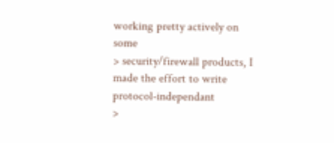working pretty actively on some
> security/firewall products, I made the effort to write protocol-independant
>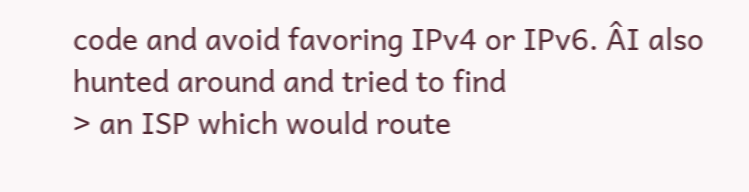code and avoid favoring IPv4 or IPv6. ÂI also hunted around and tried to find
> an ISP which would route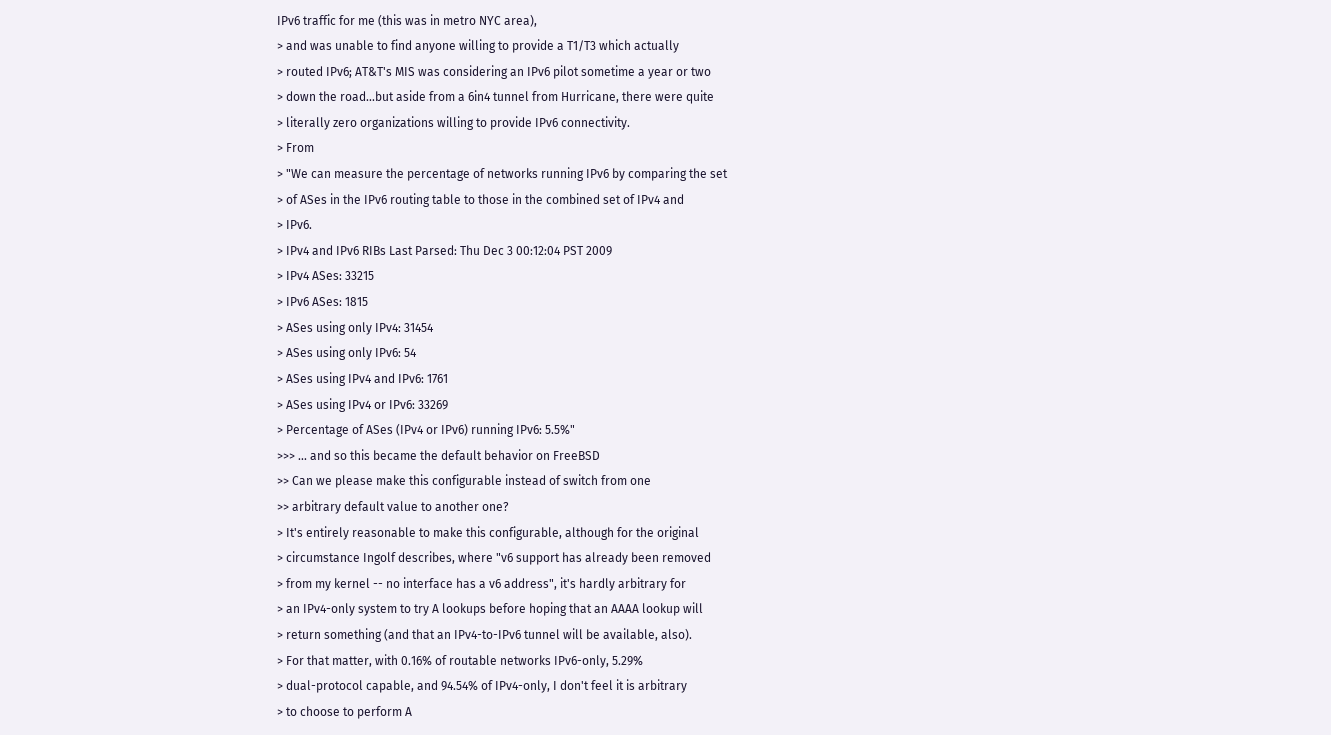IPv6 traffic for me (this was in metro NYC area),
> and was unable to find anyone willing to provide a T1/T3 which actually
> routed IPv6; AT&T's MIS was considering an IPv6 pilot sometime a year or two
> down the road...but aside from a 6in4 tunnel from Hurricane, there were quite
> literally zero organizations willing to provide IPv6 connectivity.
> From
> "We can measure the percentage of networks running IPv6 by comparing the set
> of ASes in the IPv6 routing table to those in the combined set of IPv4 and
> IPv6.
> IPv4 and IPv6 RIBs Last Parsed: Thu Dec 3 00:12:04 PST 2009
> IPv4 ASes: 33215
> IPv6 ASes: 1815
> ASes using only IPv4: 31454
> ASes using only IPv6: 54
> ASes using IPv4 and IPv6: 1761
> ASes using IPv4 or IPv6: 33269
> Percentage of ASes (IPv4 or IPv6) running IPv6: 5.5%"
>>> ... and so this became the default behavior on FreeBSD
>> Can we please make this configurable instead of switch from one
>> arbitrary default value to another one?
> It's entirely reasonable to make this configurable, although for the original
> circumstance Ingolf describes, where "v6 support has already been removed
> from my kernel -- no interface has a v6 address", it's hardly arbitrary for
> an IPv4-only system to try A lookups before hoping that an AAAA lookup will
> return something (and that an IPv4-to-IPv6 tunnel will be available, also).
> For that matter, with 0.16% of routable networks IPv6-only, 5.29%
> dual-protocol capable, and 94.54% of IPv4-only, I don't feel it is arbitrary
> to choose to perform A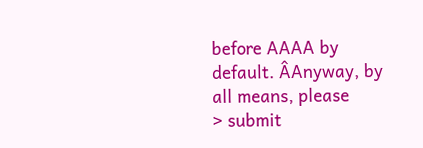before AAAA by default. ÂAnyway, by all means, please
> submit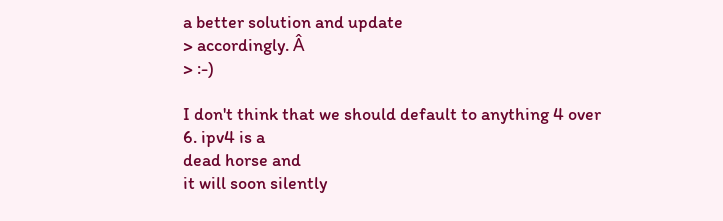a better solution and update
> accordingly. Â
> :-)

I don't think that we should default to anything 4 over 6. ipv4 is a
dead horse and
it will soon silently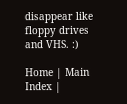disappear like floppy drives and VHS. :)

Home | Main Index |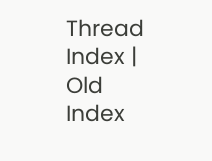Thread Index | Old Index